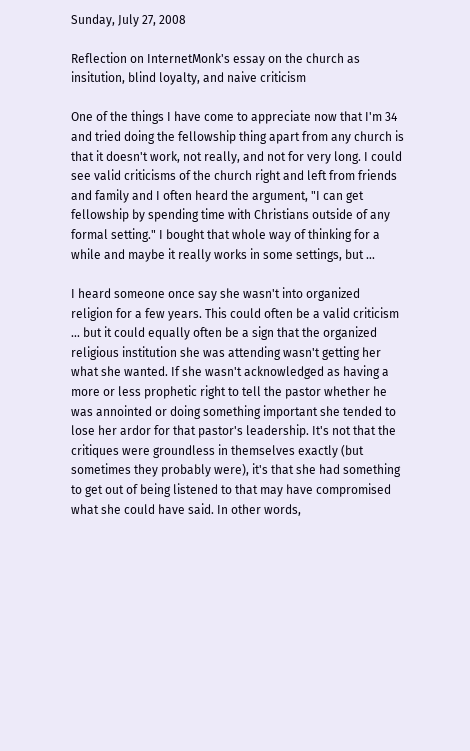Sunday, July 27, 2008

Reflection on InternetMonk's essay on the church as insitution, blind loyalty, and naive criticism

One of the things I have come to appreciate now that I'm 34 and tried doing the fellowship thing apart from any church is that it doesn't work, not really, and not for very long. I could see valid criticisms of the church right and left from friends and family and I often heard the argument, "I can get fellowship by spending time with Christians outside of any formal setting." I bought that whole way of thinking for a while and maybe it really works in some settings, but ...

I heard someone once say she wasn't into organized religion for a few years. This could often be a valid criticism ... but it could equally often be a sign that the organized religious institution she was attending wasn't getting her what she wanted. If she wasn't acknowledged as having a more or less prophetic right to tell the pastor whether he was annointed or doing something important she tended to lose her ardor for that pastor's leadership. It's not that the critiques were groundless in themselves exactly (but sometimes they probably were), it's that she had something to get out of being listened to that may have compromised what she could have said. In other words,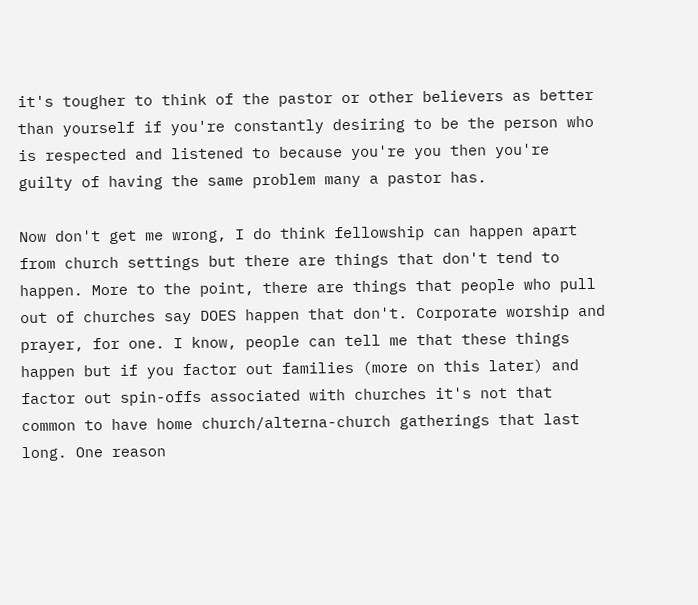it's tougher to think of the pastor or other believers as better than yourself if you're constantly desiring to be the person who is respected and listened to because you're you then you're guilty of having the same problem many a pastor has.

Now don't get me wrong, I do think fellowship can happen apart from church settings but there are things that don't tend to happen. More to the point, there are things that people who pull out of churches say DOES happen that don't. Corporate worship and prayer, for one. I know, people can tell me that these things happen but if you factor out families (more on this later) and factor out spin-offs associated with churches it's not that common to have home church/alterna-church gatherings that last long. One reason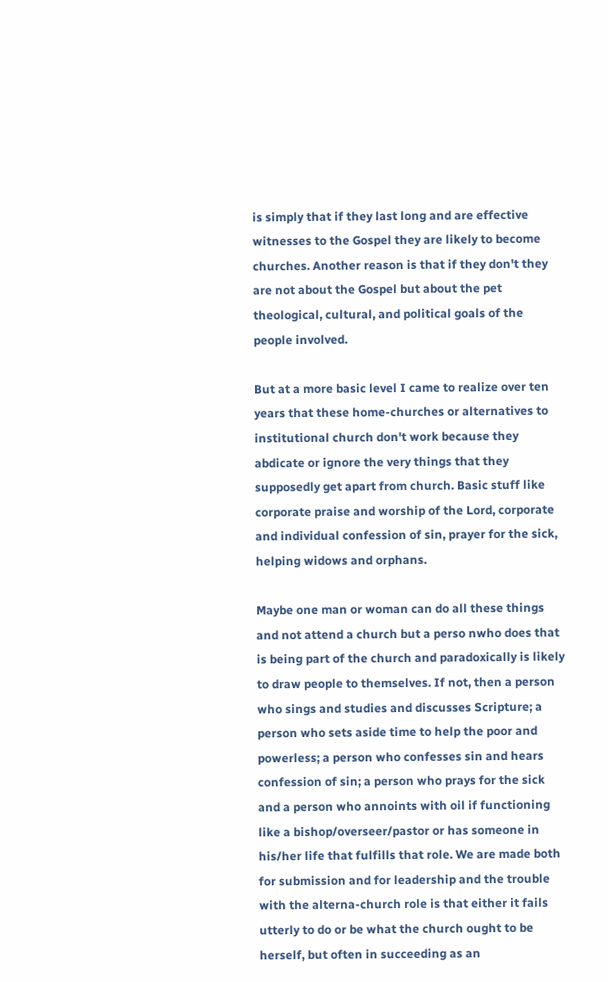is simply that if they last long and are effective witnesses to the Gospel they are likely to become churches. Another reason is that if they don't they are not about the Gospel but about the pet theological, cultural, and political goals of the people involved.

But at a more basic level I came to realize over ten years that these home-churches or alternatives to institutional church don't work because they abdicate or ignore the very things that they supposedly get apart from church. Basic stuff like corporate praise and worship of the Lord, corporate and individual confession of sin, prayer for the sick, helping widows and orphans.

Maybe one man or woman can do all these things and not attend a church but a perso nwho does that is being part of the church and paradoxically is likely to draw people to themselves. If not, then a person who sings and studies and discusses Scripture; a person who sets aside time to help the poor and powerless; a person who confesses sin and hears confession of sin; a person who prays for the sick and a person who annoints with oil if functioning like a bishop/overseer/pastor or has someone in his/her life that fulfills that role. We are made both for submission and for leadership and the trouble with the alterna-church role is that either it fails utterly to do or be what the church ought to be herself, but often in succeeding as an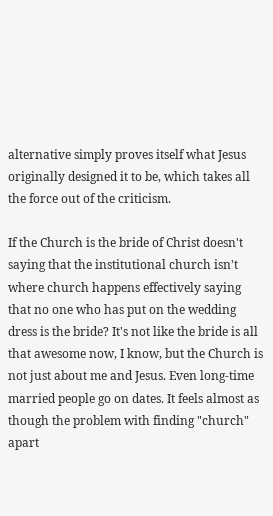alternative simply proves itself what Jesus originally designed it to be, which takes all the force out of the criticism.

If the Church is the bride of Christ doesn't saying that the institutional church isn't where church happens effectively saying that no one who has put on the wedding dress is the bride? It's not like the bride is all that awesome now, I know, but the Church is not just about me and Jesus. Even long-time married people go on dates. It feels almost as though the problem with finding "church" apart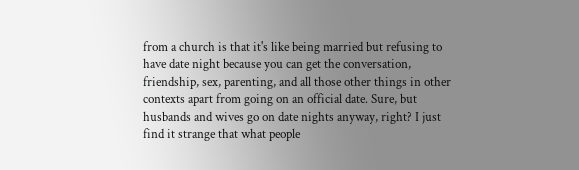from a church is that it's like being married but refusing to have date night because you can get the conversation, friendship, sex, parenting, and all those other things in other contexts apart from going on an official date. Sure, but husbands and wives go on date nights anyway, right? I just find it strange that what people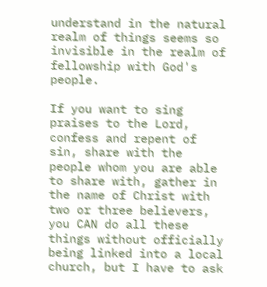understand in the natural realm of things seems so invisible in the realm of fellowship with God's people.

If you want to sing praises to the Lord, confess and repent of sin, share with the people whom you are able to share with, gather in the name of Christ with two or three believers, you CAN do all these things without officially being linked into a local church, but I have to ask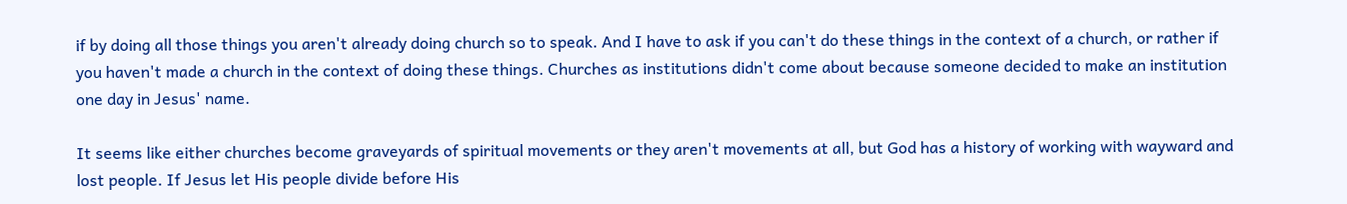if by doing all those things you aren't already doing church so to speak. And I have to ask if you can't do these things in the context of a church, or rather if you haven't made a church in the context of doing these things. Churches as institutions didn't come about because someone decided to make an institution one day in Jesus' name.

It seems like either churches become graveyards of spiritual movements or they aren't movements at all, but God has a history of working with wayward and lost people. If Jesus let His people divide before His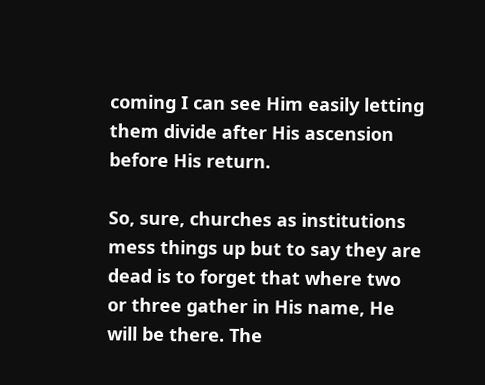coming I can see Him easily letting them divide after His ascension before His return.

So, sure, churches as institutions mess things up but to say they are dead is to forget that where two or three gather in His name, He will be there. The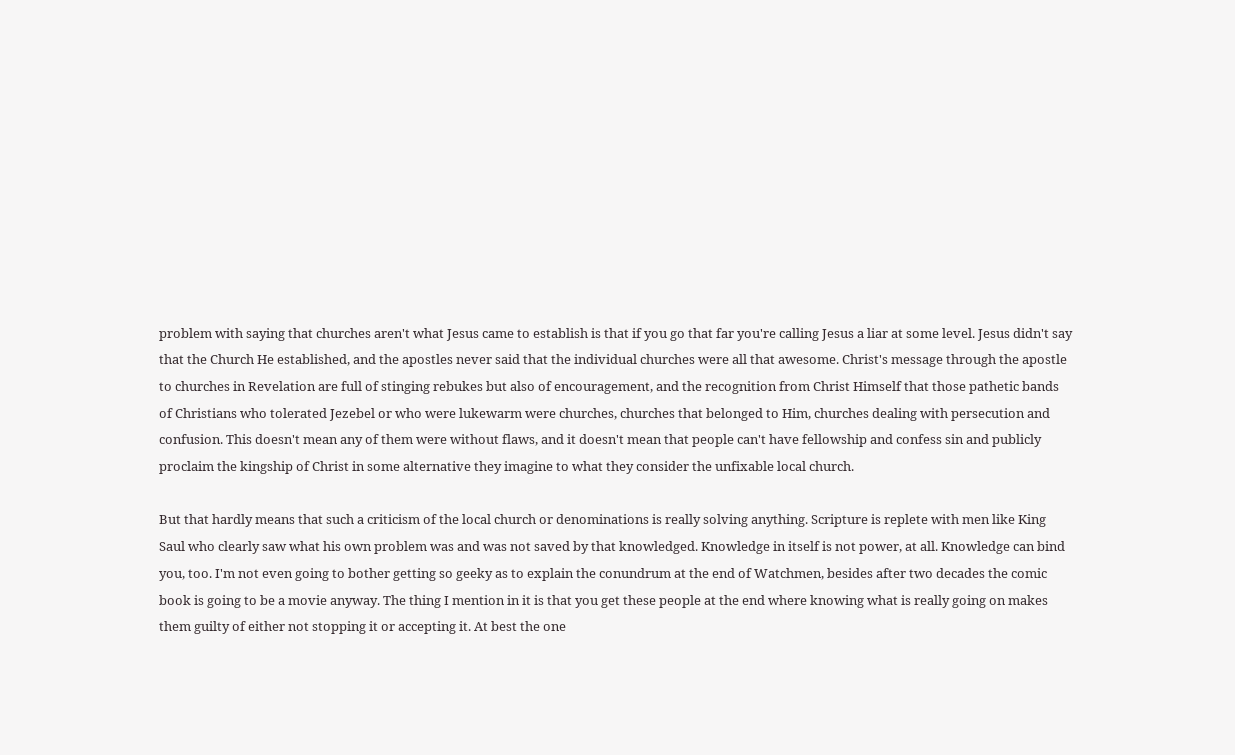problem with saying that churches aren't what Jesus came to establish is that if you go that far you're calling Jesus a liar at some level. Jesus didn't say that the Church He established, and the apostles never said that the individual churches were all that awesome. Christ's message through the apostle to churches in Revelation are full of stinging rebukes but also of encouragement, and the recognition from Christ Himself that those pathetic bands of Christians who tolerated Jezebel or who were lukewarm were churches, churches that belonged to Him, churches dealing with persecution and confusion. This doesn't mean any of them were without flaws, and it doesn't mean that people can't have fellowship and confess sin and publicly proclaim the kingship of Christ in some alternative they imagine to what they consider the unfixable local church.

But that hardly means that such a criticism of the local church or denominations is really solving anything. Scripture is replete with men like King Saul who clearly saw what his own problem was and was not saved by that knowledged. Knowledge in itself is not power, at all. Knowledge can bind you, too. I'm not even going to bother getting so geeky as to explain the conundrum at the end of Watchmen, besides after two decades the comic book is going to be a movie anyway. The thing I mention in it is that you get these people at the end where knowing what is really going on makes them guilty of either not stopping it or accepting it. At best the one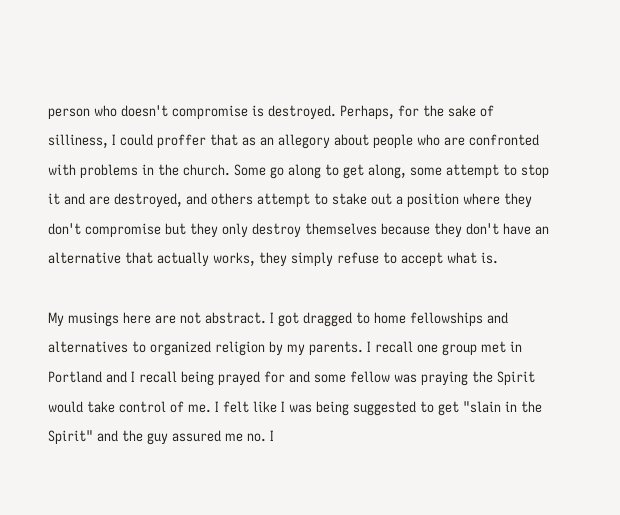person who doesn't compromise is destroyed. Perhaps, for the sake of silliness, I could proffer that as an allegory about people who are confronted with problems in the church. Some go along to get along, some attempt to stop it and are destroyed, and others attempt to stake out a position where they don't compromise but they only destroy themselves because they don't have an alternative that actually works, they simply refuse to accept what is.

My musings here are not abstract. I got dragged to home fellowships and alternatives to organized religion by my parents. I recall one group met in Portland and I recall being prayed for and some fellow was praying the Spirit would take control of me. I felt like I was being suggested to get "slain in the Spirit" and the guy assured me no. I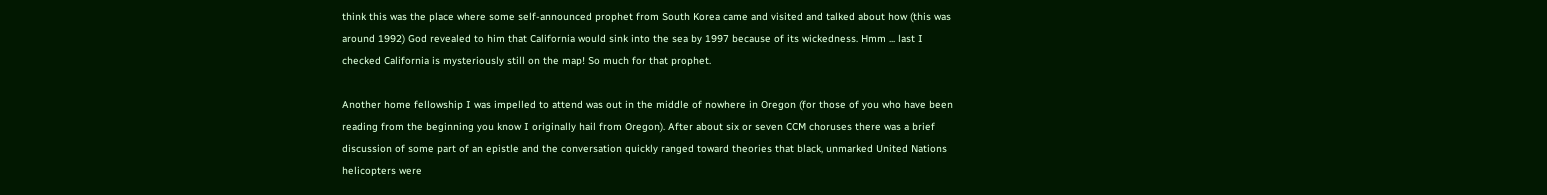think this was the place where some self-announced prophet from South Korea came and visited and talked about how (this was around 1992) God revealed to him that California would sink into the sea by 1997 because of its wickedness. Hmm ... last I checked California is mysteriously still on the map! So much for that prophet.

Another home fellowship I was impelled to attend was out in the middle of nowhere in Oregon (for those of you who have been reading from the beginning you know I originally hail from Oregon). After about six or seven CCM choruses there was a brief discussion of some part of an epistle and the conversation quickly ranged toward theories that black, unmarked United Nations helicopters were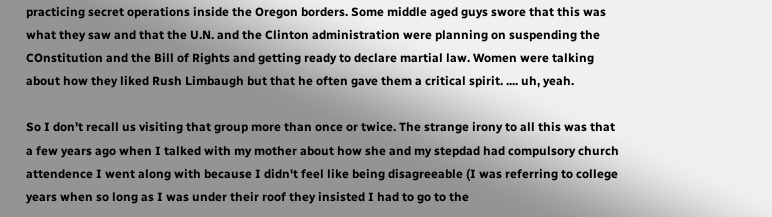practicing secret operations inside the Oregon borders. Some middle aged guys swore that this was what they saw and that the U.N. and the Clinton administration were planning on suspending the COnstitution and the Bill of Rights and getting ready to declare martial law. Women were talking about how they liked Rush Limbaugh but that he often gave them a critical spirit. .... uh, yeah.

So I don't recall us visiting that group more than once or twice. The strange irony to all this was that a few years ago when I talked with my mother about how she and my stepdad had compulsory church attendence I went along with because I didn't feel like being disagreeable (I was referring to college years when so long as I was under their roof they insisted I had to go to the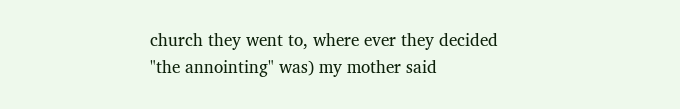church they went to, where ever they decided "the annointing" was) my mother said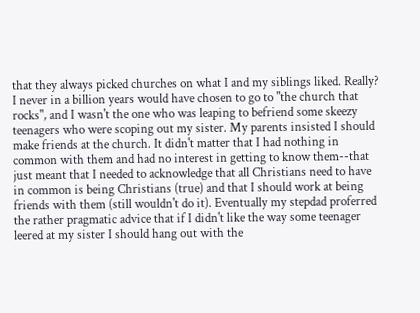that they always picked churches on what I and my siblings liked. Really? I never in a billion years would have chosen to go to "the church that rocks", and I wasn't the one who was leaping to befriend some skeezy teenagers who were scoping out my sister. My parents insisted I should make friends at the church. It didn't matter that I had nothing in common with them and had no interest in getting to know them--that just meant that I needed to acknowledge that all Christians need to have in common is being Christians (true) and that I should work at being friends with them (still wouldn't do it). Eventually my stepdad proferred the rather pragmatic advice that if I didn't like the way some teenager leered at my sister I should hang out with the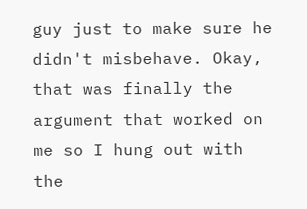guy just to make sure he didn't misbehave. Okay, that was finally the argument that worked on me so I hung out with the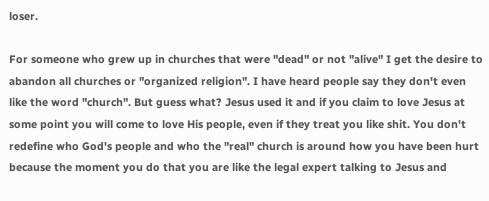loser.

For someone who grew up in churches that were "dead" or not "alive" I get the desire to abandon all churches or "organized religion". I have heard people say they don't even like the word "church". But guess what? Jesus used it and if you claim to love Jesus at some point you will come to love His people, even if they treat you like shit. You don't redefine who God's people and who the "real" church is around how you have been hurt because the moment you do that you are like the legal expert talking to Jesus and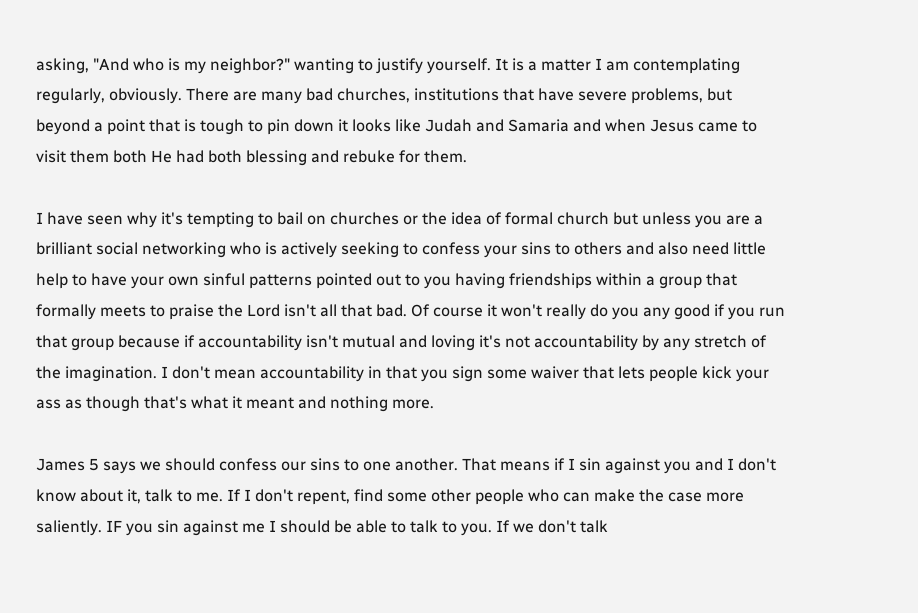asking, "And who is my neighbor?" wanting to justify yourself. It is a matter I am contemplating regularly, obviously. There are many bad churches, institutions that have severe problems, but beyond a point that is tough to pin down it looks like Judah and Samaria and when Jesus came to visit them both He had both blessing and rebuke for them.

I have seen why it's tempting to bail on churches or the idea of formal church but unless you are a brilliant social networking who is actively seeking to confess your sins to others and also need little help to have your own sinful patterns pointed out to you having friendships within a group that formally meets to praise the Lord isn't all that bad. Of course it won't really do you any good if you run that group because if accountability isn't mutual and loving it's not accountability by any stretch of the imagination. I don't mean accountability in that you sign some waiver that lets people kick your ass as though that's what it meant and nothing more.

James 5 says we should confess our sins to one another. That means if I sin against you and I don't know about it, talk to me. If I don't repent, find some other people who can make the case more saliently. IF you sin against me I should be able to talk to you. If we don't talk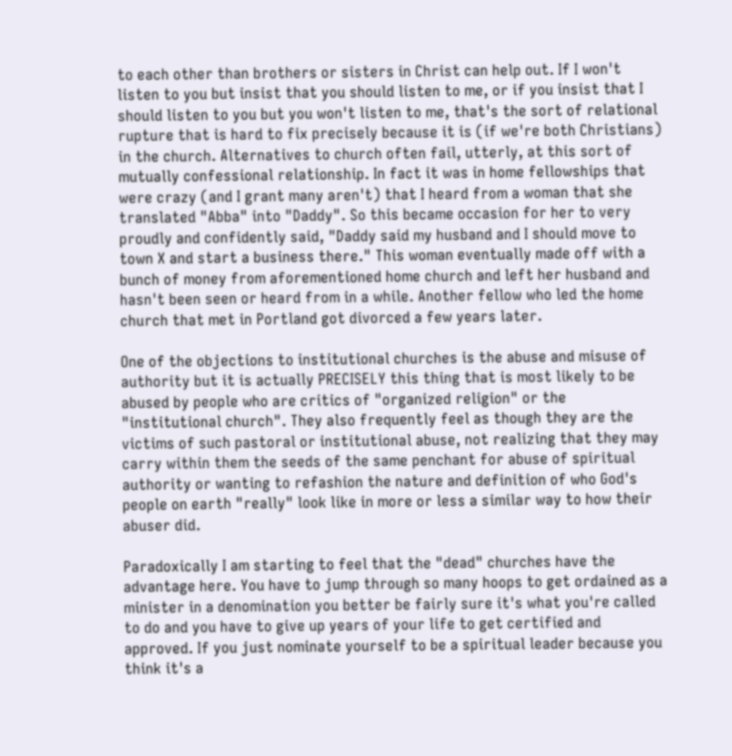to each other than brothers or sisters in Christ can help out. If I won't listen to you but insist that you should listen to me, or if you insist that I should listen to you but you won't listen to me, that's the sort of relational rupture that is hard to fix precisely because it is (if we're both Christians) in the church. Alternatives to church often fail, utterly, at this sort of mutually confessional relationship. In fact it was in home fellowships that were crazy (and I grant many aren't) that I heard from a woman that she translated "Abba" into "Daddy". So this became occasion for her to very proudly and confidently said, "Daddy said my husband and I should move to town X and start a business there." This woman eventually made off with a bunch of money from aforementioned home church and left her husband and hasn't been seen or heard from in a while. Another fellow who led the home church that met in Portland got divorced a few years later.

One of the objections to institutional churches is the abuse and misuse of authority but it is actually PRECISELY this thing that is most likely to be abused by people who are critics of "organized religion" or the "institutional church". They also frequently feel as though they are the victims of such pastoral or institutional abuse, not realizing that they may carry within them the seeds of the same penchant for abuse of spiritual authority or wanting to refashion the nature and definition of who God's people on earth "really" look like in more or less a similar way to how their abuser did.

Paradoxically I am starting to feel that the "dead" churches have the advantage here. You have to jump through so many hoops to get ordained as a minister in a denomination you better be fairly sure it's what you're called to do and you have to give up years of your life to get certified and approved. If you just nominate yourself to be a spiritual leader because you think it's a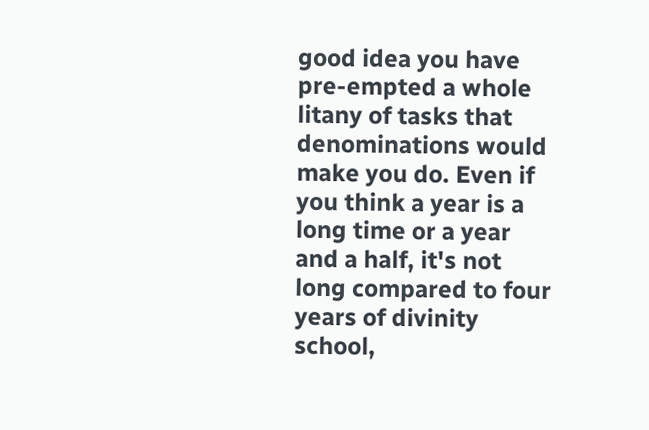good idea you have pre-empted a whole litany of tasks that denominations would make you do. Even if you think a year is a long time or a year and a half, it's not long compared to four years of divinity school,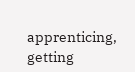apprenticing, getting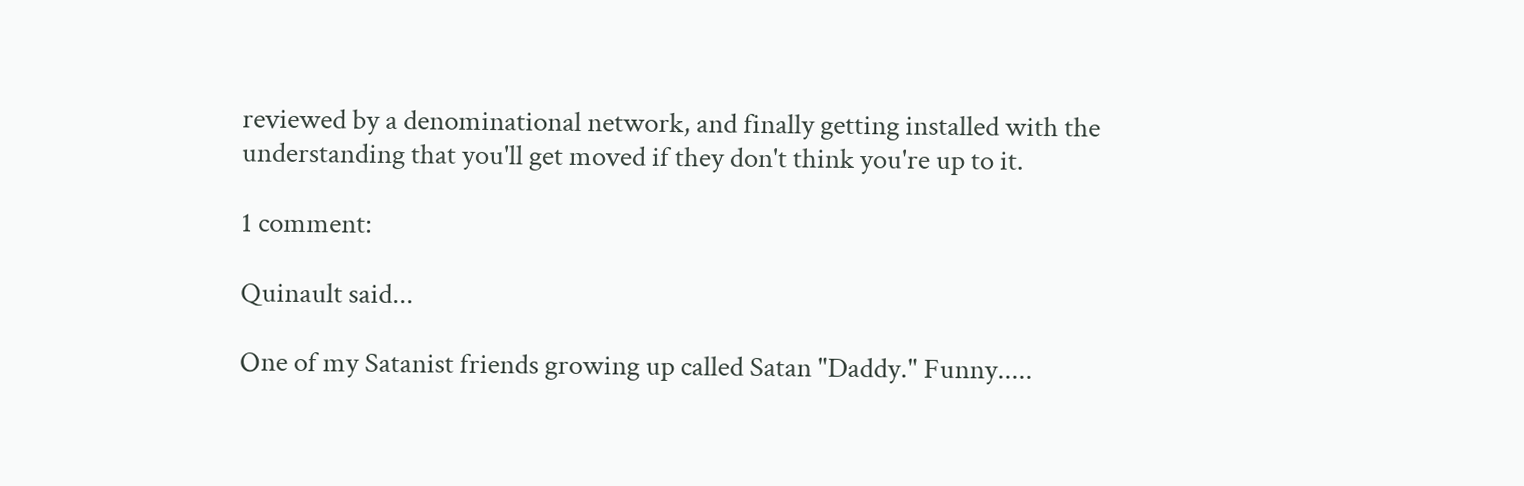reviewed by a denominational network, and finally getting installed with the understanding that you'll get moved if they don't think you're up to it.

1 comment:

Quinault said...

One of my Satanist friends growing up called Satan "Daddy." Funny.....